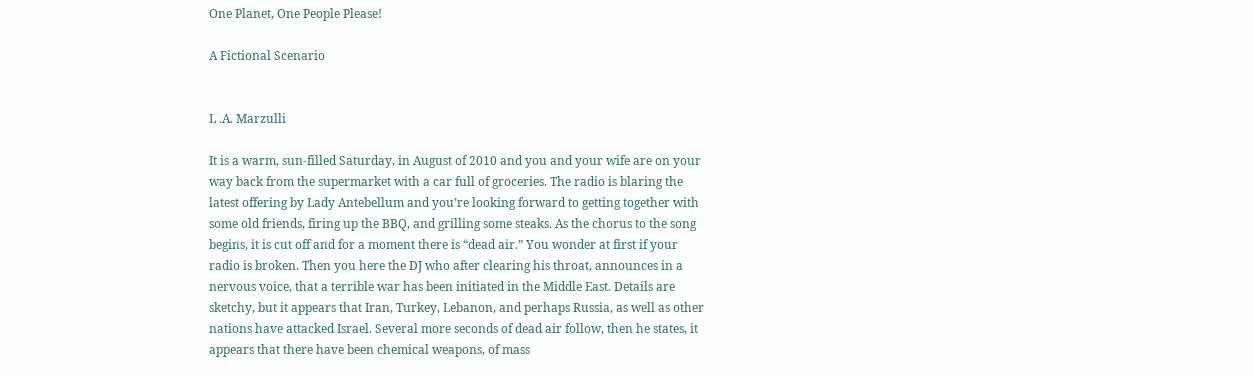One Planet, One People Please!

A Fictional Scenario


L .A. Marzulli

It is a warm, sun-filled Saturday, in August of 2010 and you and your wife are on your way back from the supermarket with a car full of groceries. The radio is blaring the latest offering by Lady Antebellum and you’re looking forward to getting together with some old friends, firing up the BBQ, and grilling some steaks. As the chorus to the song begins, it is cut off and for a moment there is “dead air.” You wonder at first if your radio is broken. Then you here the DJ who after clearing his throat, announces in a nervous voice, that a terrible war has been initiated in the Middle East. Details are sketchy, but it appears that Iran, Turkey, Lebanon, and perhaps Russia, as well as other nations have attacked Israel. Several more seconds of dead air follow, then he states, it appears that there have been chemical weapons, of mass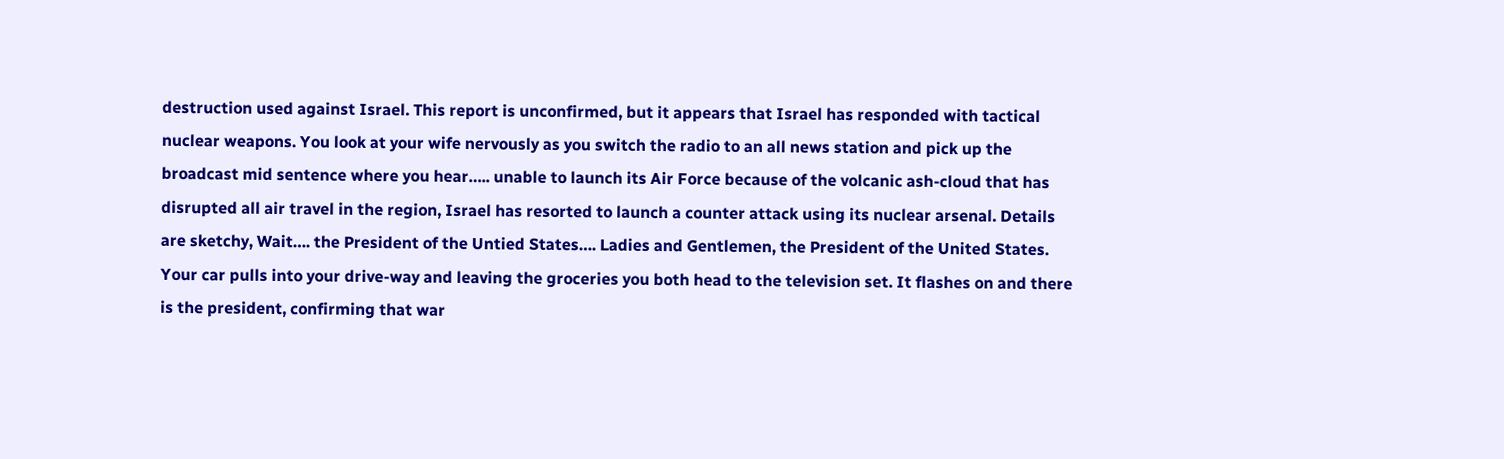destruction used against Israel. This report is unconfirmed, but it appears that Israel has responded with tactical nuclear weapons. You look at your wife nervously as you switch the radio to an all news station and pick up the broadcast mid sentence where you hear….. unable to launch its Air Force because of the volcanic ash-cloud that has disrupted all air travel in the region, Israel has resorted to launch a counter attack using its nuclear arsenal. Details are sketchy, Wait…. the President of the Untied States…. Ladies and Gentlemen, the President of the United States. Your car pulls into your drive-way and leaving the groceries you both head to the television set. It flashes on and there is the president, confirming that war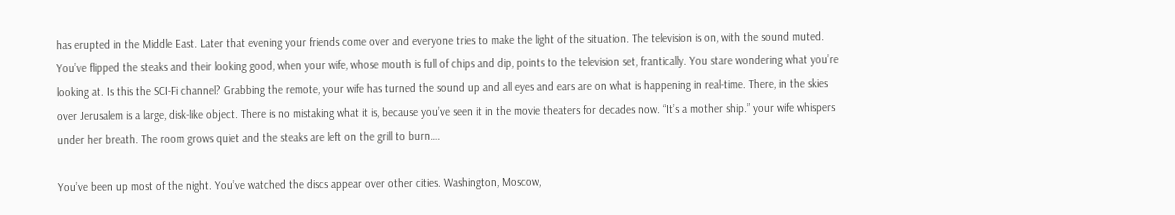has erupted in the Middle East. Later that evening your friends come over and everyone tries to make the light of the situation. The television is on, with the sound muted. You’ve flipped the steaks and their looking good, when your wife, whose mouth is full of chips and dip, points to the television set, frantically. You stare wondering what you’re looking at. Is this the SCI-Fi channel? Grabbing the remote, your wife has turned the sound up and all eyes and ears are on what is happening in real-time. There, in the skies over Jerusalem is a large, disk-like object. There is no mistaking what it is, because you’ve seen it in the movie theaters for decades now. “It’s a mother ship.” your wife whispers under her breath. The room grows quiet and the steaks are left on the grill to burn….

You’ve been up most of the night. You’ve watched the discs appear over other cities. Washington, Moscow,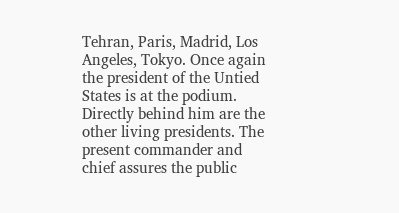Tehran, Paris, Madrid, Los Angeles, Tokyo. Once again the president of the Untied States is at the podium. Directly behind him are the other living presidents. The present commander and chief assures the public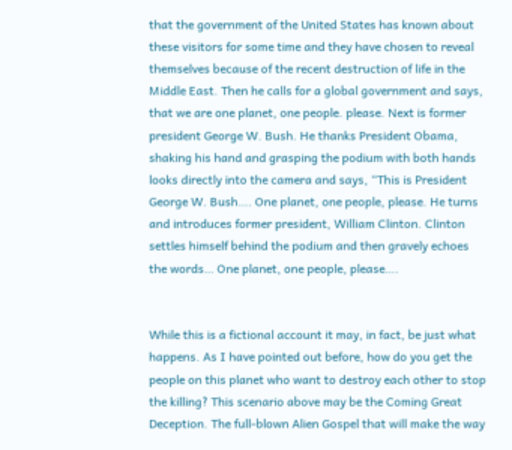that the government of the United States has known about these visitors for some time and they have chosen to reveal themselves because of the recent destruction of life in the Middle East. Then he calls for a global government and says, that we are one planet, one people. please. Next is former president George W. Bush. He thanks President Obama, shaking his hand and grasping the podium with both hands looks directly into the camera and says, “This is President George W. Bush…. One planet, one people, please. He turns and introduces former president, William Clinton. Clinton settles himself behind the podium and then gravely echoes the words… One planet, one people, please….


While this is a fictional account it may, in fact, be just what happens. As I have pointed out before, how do you get the people on this planet who want to destroy each other to stop the killing? This scenario above may be the Coming Great Deception. The full-blown Alien Gospel that will make the way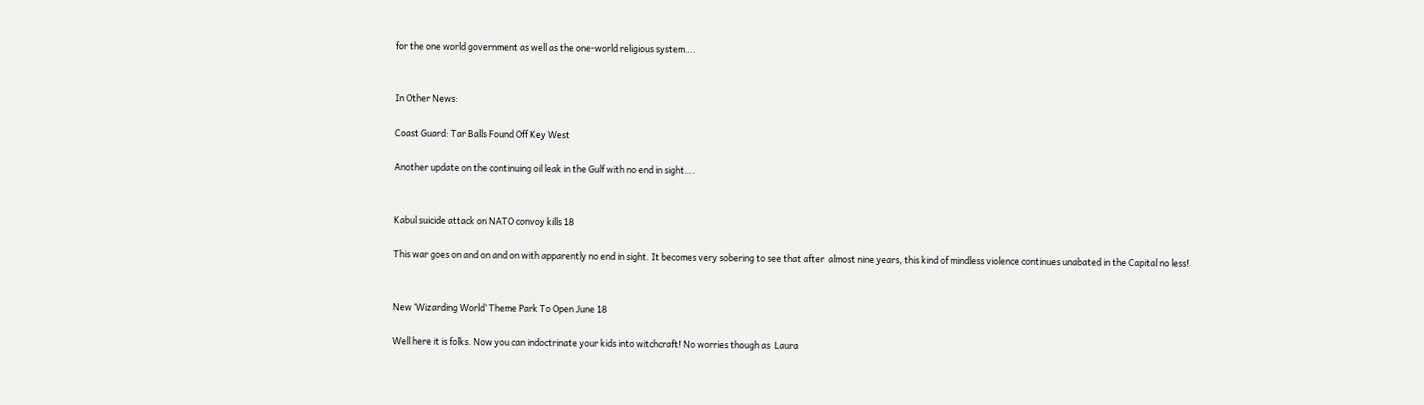for the one world government as well as the one-world religious system….


In Other News:

Coast Guard: Tar Balls Found Off Key West

Another update on the continuing oil leak in the Gulf with no end in sight….


Kabul suicide attack on NATO convoy kills 18

This war goes on and on and on with apparently no end in sight. It becomes very sobering to see that after  almost nine years, this kind of mindless violence continues unabated in the Capital no less!


New ‘Wizarding World’ Theme Park To Open June 18

Well here it is folks. Now you can indoctrinate your kids into witchcraft! No worries though as  Laura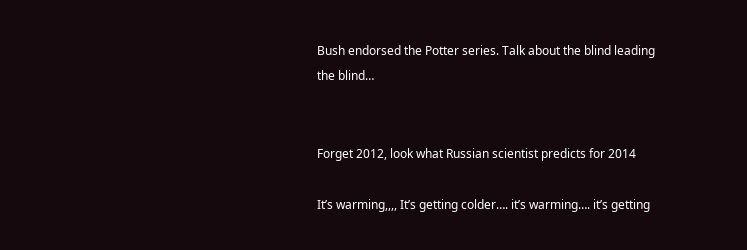Bush endorsed the Potter series. Talk about the blind leading the blind…


Forget 2012, look what Russian scientist predicts for 2014

It’s warming,,,, It’s getting colder…. it’s warming…. it’s getting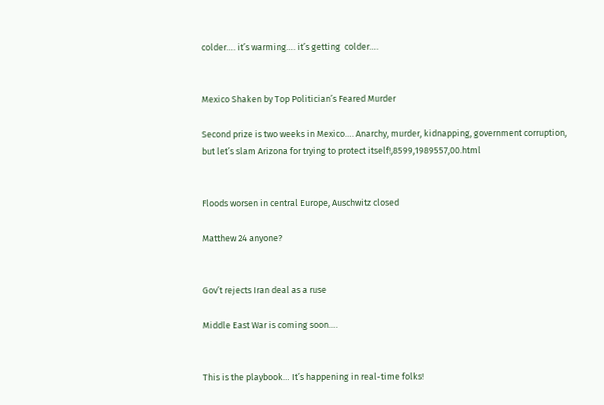colder…. it’s warming…. it’s getting  colder….


Mexico Shaken by Top Politician’s Feared Murder

Second prize is two weeks in Mexico…. Anarchy, murder, kidnapping, government corruption, but let’s slam Arizona for trying to protect itself!,8599,1989557,00.html


Floods worsen in central Europe, Auschwitz closed

Matthew 24 anyone?


Gov’t rejects Iran deal as a ruse

Middle East War is coming soon….


This is the playbook… It’s happening in real-time folks!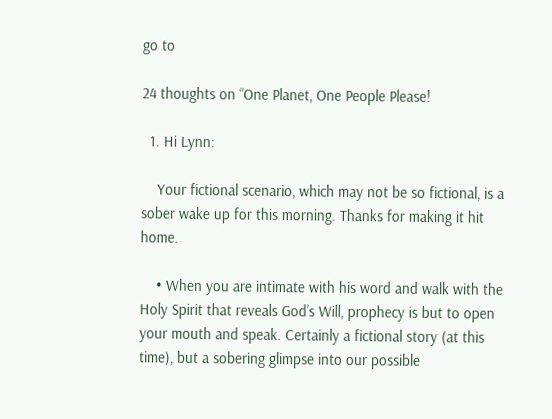go to

24 thoughts on “One Planet, One People Please!

  1. Hi Lynn:

    Your fictional scenario, which may not be so fictional, is a sober wake up for this morning. Thanks for making it hit home.

    • When you are intimate with his word and walk with the Holy Spirit that reveals God’s Will, prophecy is but to open your mouth and speak. Certainly a fictional story (at this time), but a sobering glimpse into our possible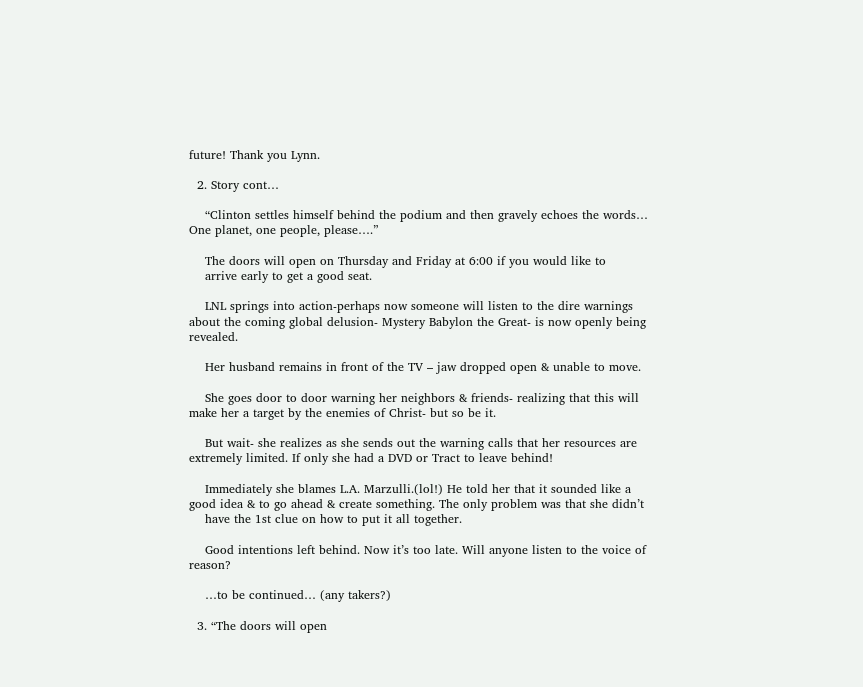future! Thank you Lynn.

  2. Story cont…

    “Clinton settles himself behind the podium and then gravely echoes the words… One planet, one people, please….”

    The doors will open on Thursday and Friday at 6:00 if you would like to
    arrive early to get a good seat.

    LNL springs into action-perhaps now someone will listen to the dire warnings about the coming global delusion- Mystery Babylon the Great- is now openly being revealed.

    Her husband remains in front of the TV – jaw dropped open & unable to move.

    She goes door to door warning her neighbors & friends- realizing that this will make her a target by the enemies of Christ- but so be it.

    But wait- she realizes as she sends out the warning calls that her resources are extremely limited. If only she had a DVD or Tract to leave behind!

    Immediately she blames L.A. Marzulli.(lol!) He told her that it sounded like a good idea & to go ahead & create something. The only problem was that she didn’t
    have the 1st clue on how to put it all together.

    Good intentions left behind. Now it’s too late. Will anyone listen to the voice of reason?

    …to be continued… (any takers?)

  3. “The doors will open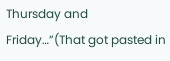Thursday and Friday…”(That got pasted in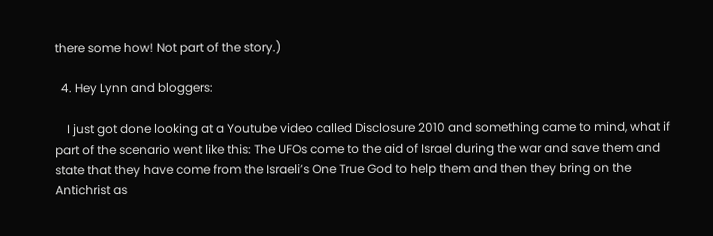there some how! Not part of the story.)

  4. Hey Lynn and bloggers:

    I just got done looking at a Youtube video called Disclosure 2010 and something came to mind, what if part of the scenario went like this: The UFOs come to the aid of Israel during the war and save them and state that they have come from the Israeli’s One True God to help them and then they bring on the Antichrist as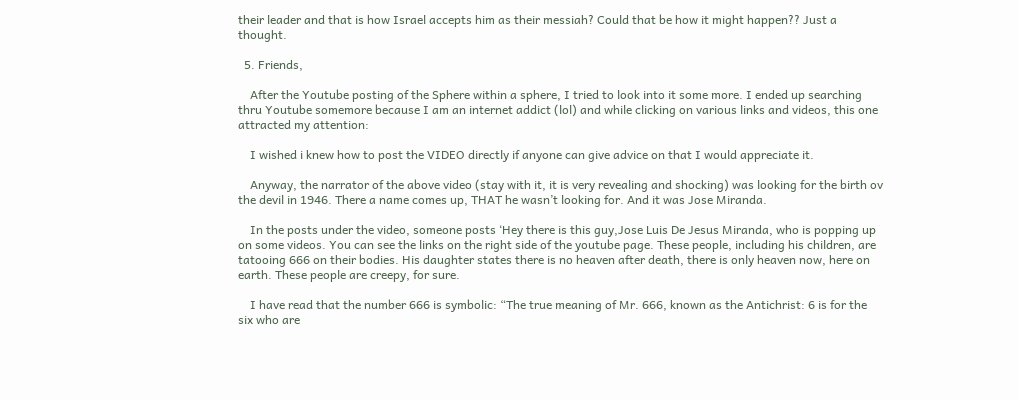their leader and that is how Israel accepts him as their messiah? Could that be how it might happen?? Just a thought.

  5. Friends,

    After the Youtube posting of the Sphere within a sphere, I tried to look into it some more. I ended up searching thru Youtube somemore because I am an internet addict (lol) and while clicking on various links and videos, this one attracted my attention:

    I wished i knew how to post the VIDEO directly if anyone can give advice on that I would appreciate it.

    Anyway, the narrator of the above video (stay with it, it is very revealing and shocking) was looking for the birth ov the devil in 1946. There a name comes up, THAT he wasn’t looking for. And it was Jose Miranda.

    In the posts under the video, someone posts ‘Hey there is this guy,Jose Luis De Jesus Miranda, who is popping up on some videos. You can see the links on the right side of the youtube page. These people, including his children, are tatooing 666 on their bodies. His daughter states there is no heaven after death, there is only heaven now, here on earth. These people are creepy, for sure.

    I have read that the number 666 is symbolic: “The true meaning of Mr. 666, known as the Antichrist: 6 is for the six who are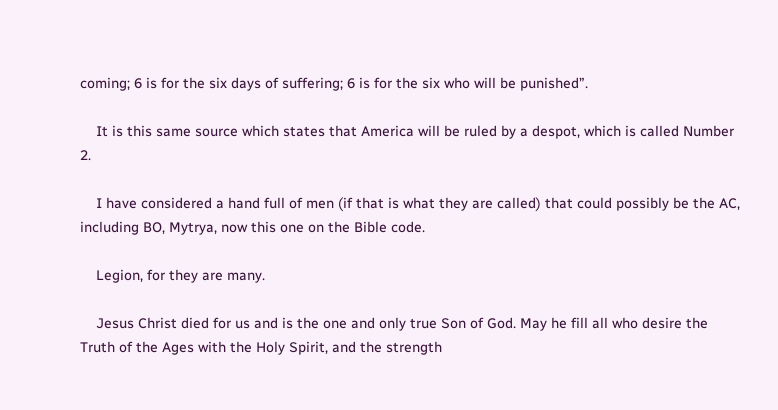coming; 6 is for the six days of suffering; 6 is for the six who will be punished”.

    It is this same source which states that America will be ruled by a despot, which is called Number 2.

    I have considered a hand full of men (if that is what they are called) that could possibly be the AC, including BO, Mytrya, now this one on the Bible code.

    Legion, for they are many.

    Jesus Christ died for us and is the one and only true Son of God. May he fill all who desire the Truth of the Ages with the Holy Spirit, and the strength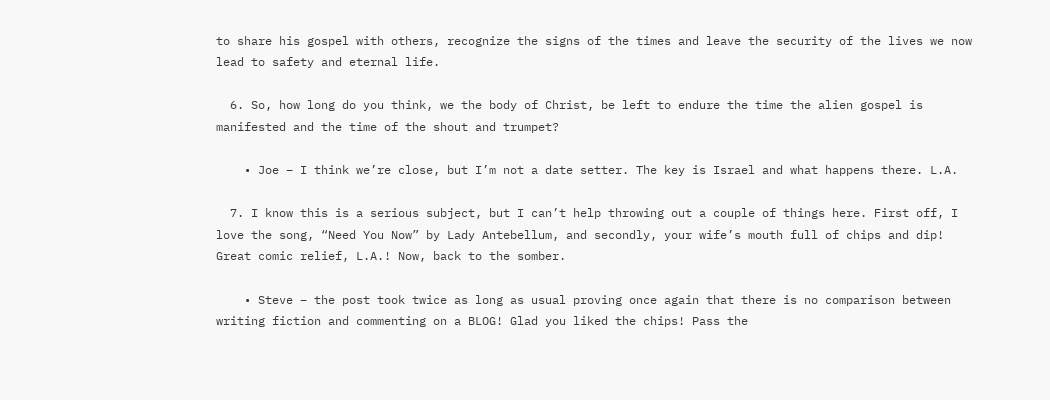to share his gospel with others, recognize the signs of the times and leave the security of the lives we now lead to safety and eternal life.

  6. So, how long do you think, we the body of Christ, be left to endure the time the alien gospel is manifested and the time of the shout and trumpet?

    • Joe – I think we’re close, but I’m not a date setter. The key is Israel and what happens there. L.A.

  7. I know this is a serious subject, but I can’t help throwing out a couple of things here. First off, I love the song, “Need You Now” by Lady Antebellum, and secondly, your wife’s mouth full of chips and dip! Great comic relief, L.A.! Now, back to the somber.

    • Steve – the post took twice as long as usual proving once again that there is no comparison between writing fiction and commenting on a BLOG! Glad you liked the chips! Pass the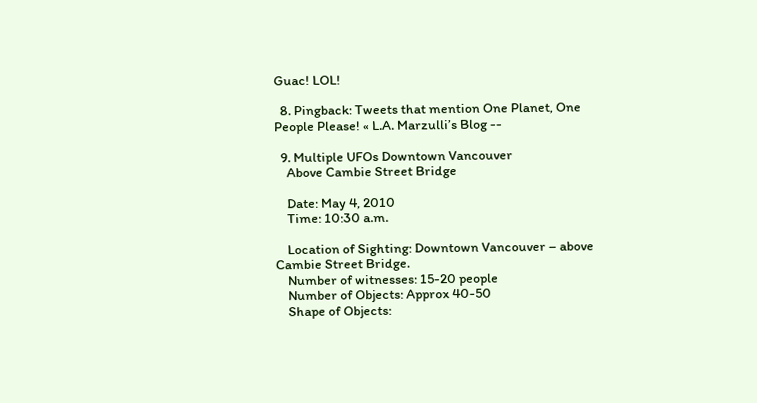Guac! LOL!

  8. Pingback: Tweets that mention One Planet, One People Please! « L.A. Marzulli’s Blog --

  9. Multiple UFOs Downtown Vancouver
    Above Cambie Street Bridge

    Date: May 4, 2010
    Time: 10:30 a.m.

    Location of Sighting: Downtown Vancouver – above Cambie Street Bridge.
    Number of witnesses: 15-20 people
    Number of Objects: Approx 40-50
    Shape of Objects: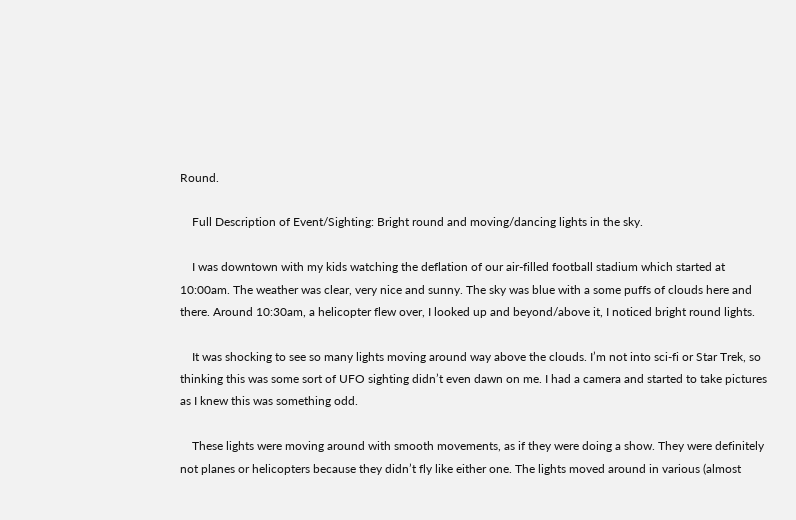Round.

    Full Description of Event/Sighting: Bright round and moving/dancing lights in the sky.

    I was downtown with my kids watching the deflation of our air-filled football stadium which started at 10:00am. The weather was clear, very nice and sunny. The sky was blue with a some puffs of clouds here and there. Around 10:30am, a helicopter flew over, I looked up and beyond/above it, I noticed bright round lights.

    It was shocking to see so many lights moving around way above the clouds. I’m not into sci-fi or Star Trek, so thinking this was some sort of UFO sighting didn’t even dawn on me. I had a camera and started to take pictures as I knew this was something odd.

    These lights were moving around with smooth movements, as if they were doing a show. They were definitely not planes or helicopters because they didn’t fly like either one. The lights moved around in various (almost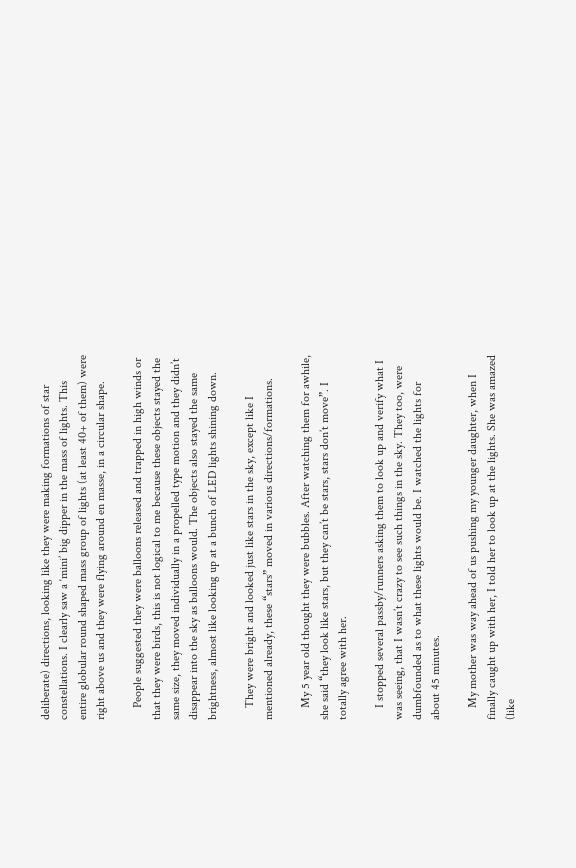deliberate) directions, looking like they were making formations of star constellations. I clearly saw a ‘mini’ big dipper in the mass of lights. This entire globular round shaped mass group of lights (at least 40+ of them) were right above us and they were flying around en masse, in a circular shape.

    People suggested they were balloons released and trapped in high winds or that they were birds, this is not logical to me because these objects stayed the same size, they moved individually in a propelled type motion and they didn’t disappear into the sky as balloons would. The objects also stayed the same brightness, almost like looking up at a bunch of LED lights shining down.

    They were bright and looked just like stars in the sky, except like I mentioned already, these “stars” moved in various directions/formations.

    My 5 year old thought they were bubbles. After watching them for awhile, she said “they look like stars, but they can’t be stars, stars don’t move”. I totally agree with her.

    I stopped several passby/runners asking them to look up and verify what I was seeing, that I wasn’t crazy to see such things in the sky. They too, were dumbfounded as to what these lights would be. I watched the lights for about 45 minutes.

    My mother was way ahead of us pushing my younger daughter, when I finally caught up with her, I told her to look up at the lights. She was amazed (like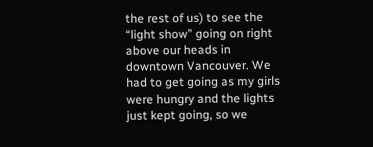the rest of us) to see the “light show” going on right above our heads in downtown Vancouver. We had to get going as my girls were hungry and the lights just kept going, so we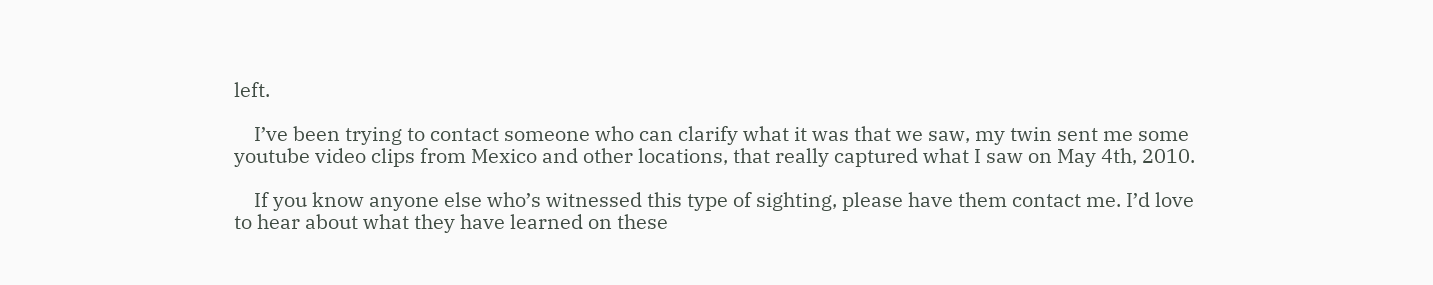left.

    I’ve been trying to contact someone who can clarify what it was that we saw, my twin sent me some youtube video clips from Mexico and other locations, that really captured what I saw on May 4th, 2010.

    If you know anyone else who’s witnessed this type of sighting, please have them contact me. I’d love to hear about what they have learned on these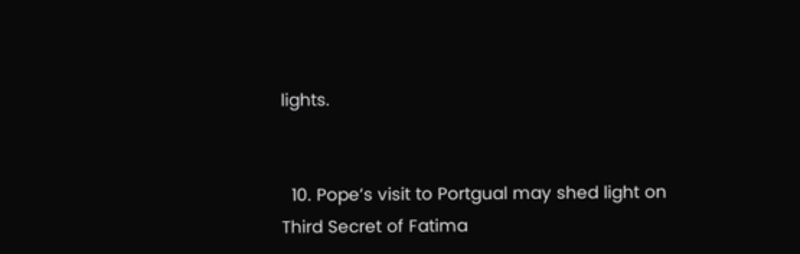lights.


  10. Pope’s visit to Portgual may shed light on Third Secret of Fatima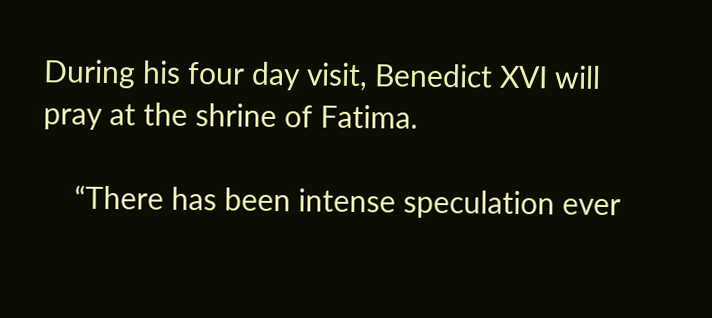During his four day visit, Benedict XVI will pray at the shrine of Fatima.

    “There has been intense speculation ever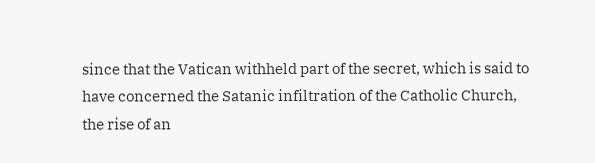since that the Vatican withheld part of the secret, which is said to have concerned the Satanic infiltration of the Catholic Church, the rise of an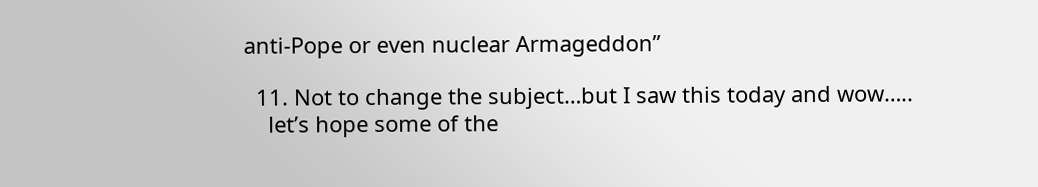anti-Pope or even nuclear Armageddon”

  11. Not to change the subject…but I saw this today and wow…..
    let’s hope some of the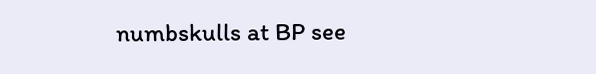numbskulls at BP see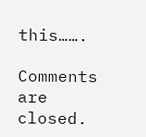this…….

Comments are closed.